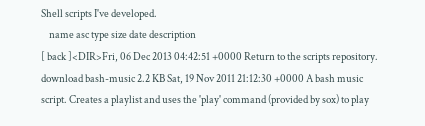Shell scripts I've developed.
    name asc type size date description
[ back ]<DIR>Fri, 06 Dec 2013 04:42:51 +0000 Return to the scripts repository.
download bash-music 2.2 KB Sat, 19 Nov 2011 21:12:30 +0000 A bash music script. Creates a playlist and uses the 'play' command (provided by sox) to play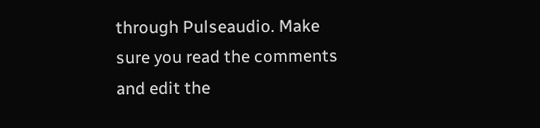through Pulseaudio. Make sure you read the comments and edit the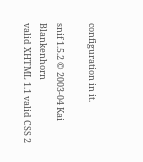configuration in it.

snif 1.5.2 © 2003-04 Kai Blankenhorn
valid XHTML 1.1 valid CSS 2